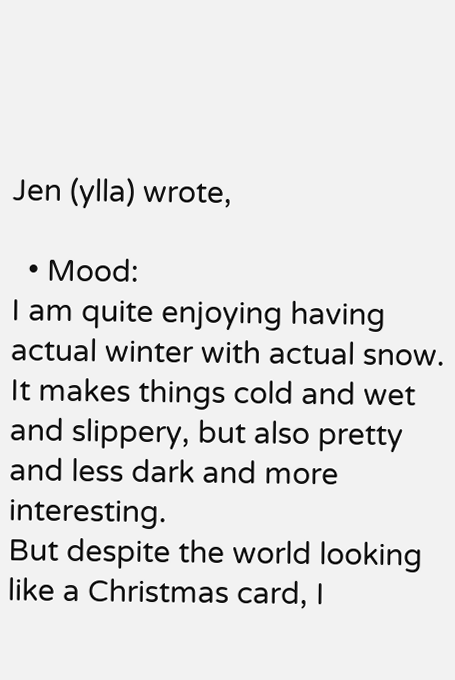Jen (ylla) wrote,

  • Mood:
I am quite enjoying having actual winter with actual snow. It makes things cold and wet and slippery, but also pretty and less dark and more interesting.
But despite the world looking like a Christmas card, I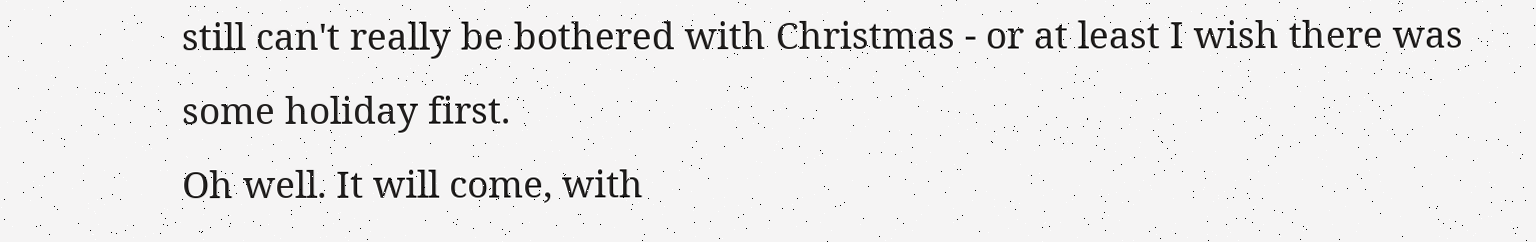still can't really be bothered with Christmas - or at least I wish there was some holiday first.
Oh well. It will come, with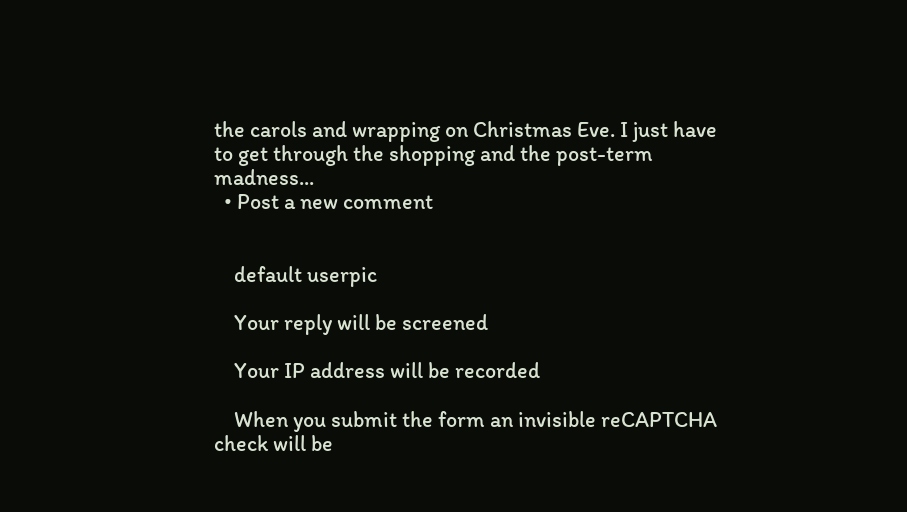the carols and wrapping on Christmas Eve. I just have to get through the shopping and the post-term madness...
  • Post a new comment


    default userpic

    Your reply will be screened

    Your IP address will be recorded

    When you submit the form an invisible reCAPTCHA check will be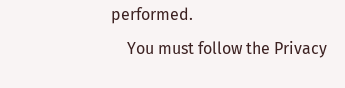performed.
    You must follow the Privacy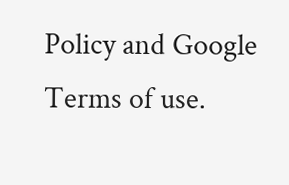Policy and Google Terms of use.